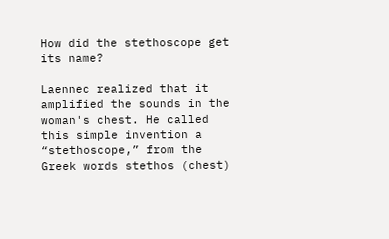How did the stethoscope get its name?

Laennec realized that it amplified the sounds in the woman's chest. He called this simple invention a “stethoscope,” from the Greek words stethos (chest)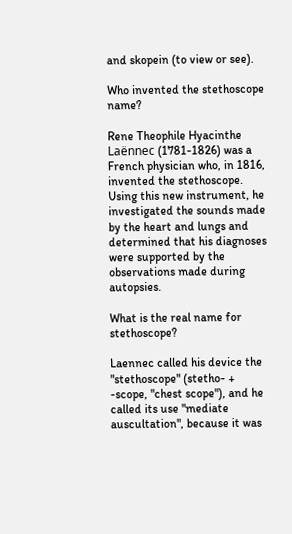and skopein (to view or see).

Who invented the stethoscope name?

Rene Theophile Hyacinthe Laënnec (1781-1826) was a French physician who, in 1816, invented the stethoscope. Using this new instrument, he investigated the sounds made by the heart and lungs and determined that his diagnoses were supported by the observations made during autopsies.

What is the real name for stethoscope?

Laennec called his device the "stethoscope" (stetho- + -scope, "chest scope"), and he called its use "mediate auscultation", because it was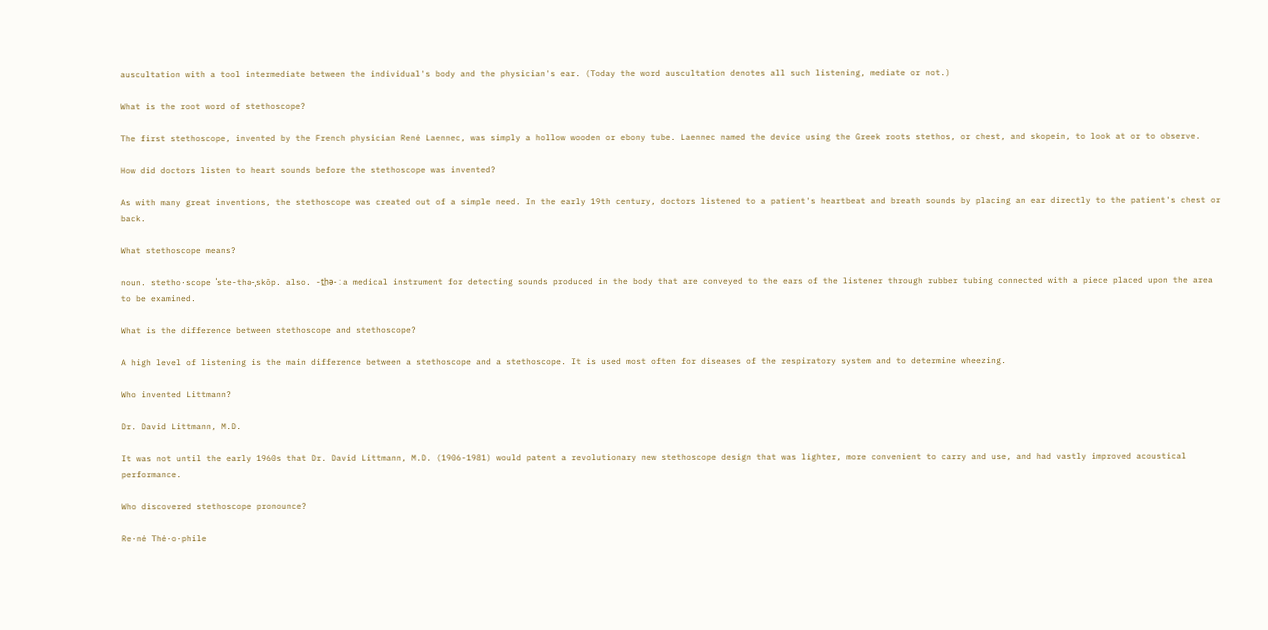auscultation with a tool intermediate between the individual's body and the physician's ear. (Today the word auscultation denotes all such listening, mediate or not.)

What is the root word of stethoscope?

The first stethoscope, invented by the French physician René Laennec, was simply a hollow wooden or ebony tube. Laennec named the device using the Greek roots stethos, or chest, and skopein, to look at or to observe.

How did doctors listen to heart sounds before the stethoscope was invented?

As with many great inventions, the stethoscope was created out of a simple need. In the early 19th century, doctors listened to a patient's heartbeat and breath sounds by placing an ear directly to the patient's chest or back.

What stethoscope means?

noun. stetho·scope ˈste-thə-ˌskōp. also. -t͟hə- : a medical instrument for detecting sounds produced in the body that are conveyed to the ears of the listener through rubber tubing connected with a piece placed upon the area to be examined.

What is the difference between stethoscope and stethoscope?

A high level of listening is the main difference between a stethoscope and a stethoscope. It is used most often for diseases of the respiratory system and to determine wheezing.

Who invented Littmann?

Dr. David Littmann, M.D.

It was not until the early 1960s that Dr. David Littmann, M.D. (1906-1981) would patent a revolutionary new stethoscope design that was lighter, more convenient to carry and use, and had vastly improved acoustical performance.

Who discovered stethoscope pronounce?

Re·né Thé·o·phile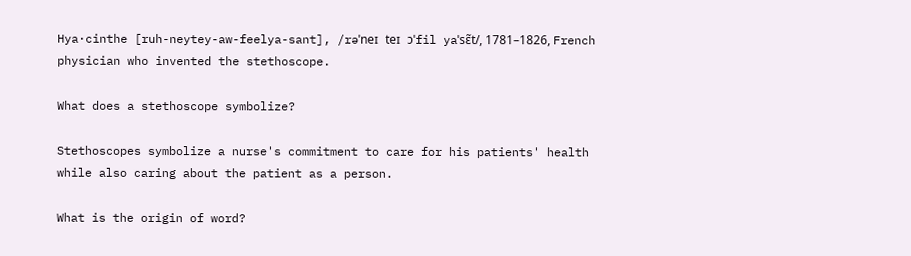Hya·cinthe [ruh-neytey-aw-feelya-sant], /rəˈneɪ teɪ ɔˈfil yaˈsɛ̃t/, 1781–1826, French physician who invented the stethoscope.

What does a stethoscope symbolize?

Stethoscopes symbolize a nurse's commitment to care for his patients' health while also caring about the patient as a person.

What is the origin of word?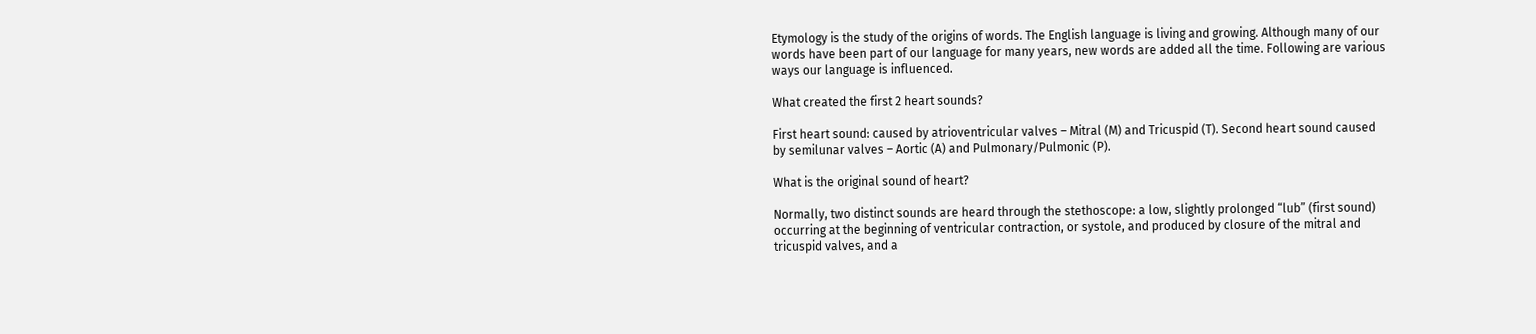Etymology is the study of the origins of words. The English language is living and growing. Although many of our words have been part of our language for many years, new words are added all the time. Following are various ways our language is influenced.

What created the first 2 heart sounds?

First heart sound: caused by atrioventricular valves – Mitral (M) and Tricuspid (T). Second heart sound caused by semilunar valves – Aortic (A) and Pulmonary/Pulmonic (P).

What is the original sound of heart?

Normally, two distinct sounds are heard through the stethoscope: a low, slightly prolonged “lub” (first sound) occurring at the beginning of ventricular contraction, or systole, and produced by closure of the mitral and tricuspid valves, and a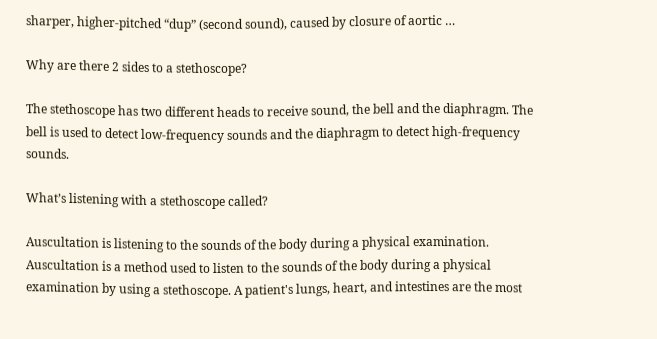sharper, higher-pitched “dup” (second sound), caused by closure of aortic …

Why are there 2 sides to a stethoscope?

The stethoscope has two different heads to receive sound, the bell and the diaphragm. The bell is used to detect low-frequency sounds and the diaphragm to detect high-frequency sounds.

What’s listening with a stethoscope called?

Auscultation is listening to the sounds of the body during a physical examination. Auscultation is a method used to listen to the sounds of the body during a physical examination by using a stethoscope. A patient's lungs, heart, and intestines are the most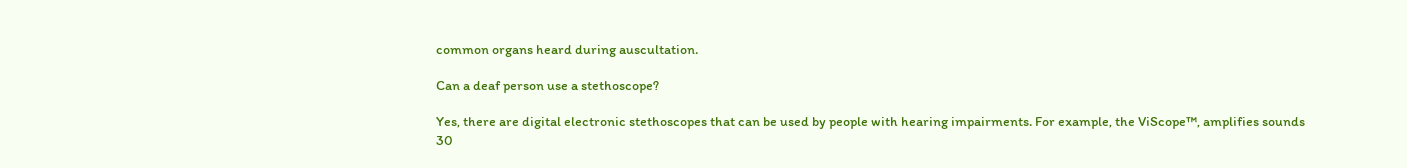common organs heard during auscultation.

Can a deaf person use a stethoscope?

Yes, there are digital electronic stethoscopes that can be used by people with hearing impairments. For example, the ViScope™, amplifies sounds 30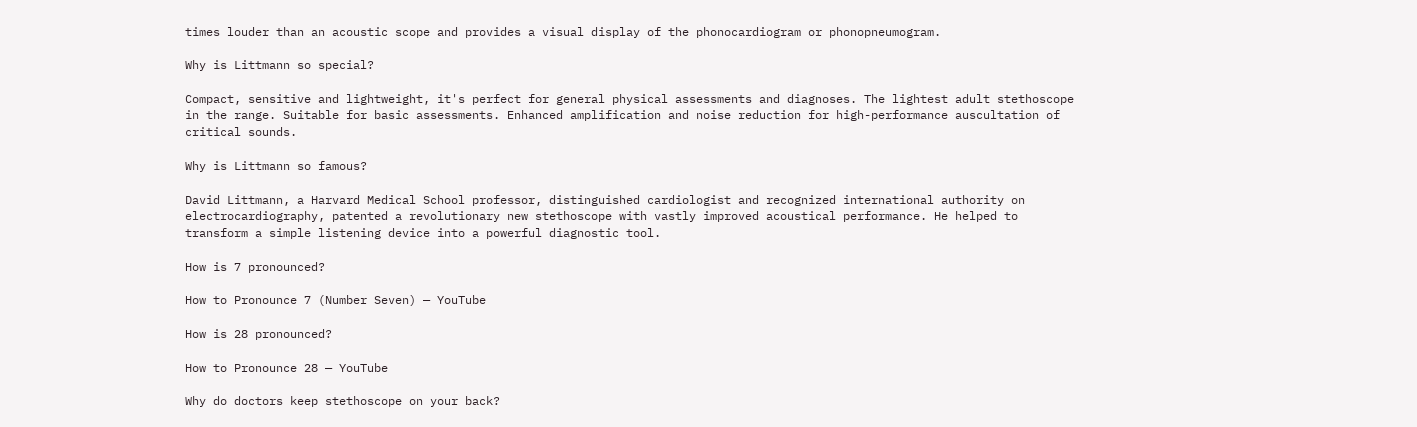times louder than an acoustic scope and provides a visual display of the phonocardiogram or phonopneumogram.

Why is Littmann so special?

Compact, sensitive and lightweight, it's perfect for general physical assessments and diagnoses. The lightest adult stethoscope in the range. Suitable for basic assessments. Enhanced amplification and noise reduction for high-performance auscultation of critical sounds.

Why is Littmann so famous?

David Littmann, a Harvard Medical School professor, distinguished cardiologist and recognized international authority on electrocardiography, patented a revolutionary new stethoscope with vastly improved acoustical performance. He helped to transform a simple listening device into a powerful diagnostic tool.

How is 7 pronounced?

How to Pronounce 7 (Number Seven) — YouTube

How is 28 pronounced?

How to Pronounce 28 — YouTube

Why do doctors keep stethoscope on your back?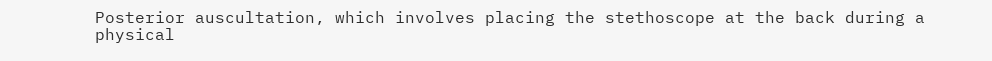Posterior auscultation, which involves placing the stethoscope at the back during a physical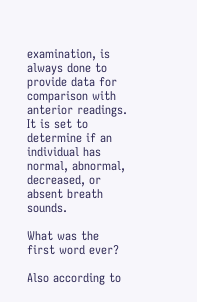examination, is always done to provide data for comparison with anterior readings. It is set to determine if an individual has normal, abnormal, decreased, or absent breath sounds.

What was the first word ever?

Also according to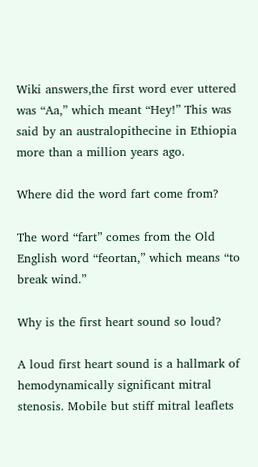Wiki answers,the first word ever uttered was “Aa,” which meant “Hey!” This was said by an australopithecine in Ethiopia more than a million years ago.

Where did the word fart come from?

The word “fart” comes from the Old English word “feortan,” which means “to break wind.”

Why is the first heart sound so loud?

A loud first heart sound is a hallmark of hemodynamically significant mitral stenosis. Mobile but stiff mitral leaflets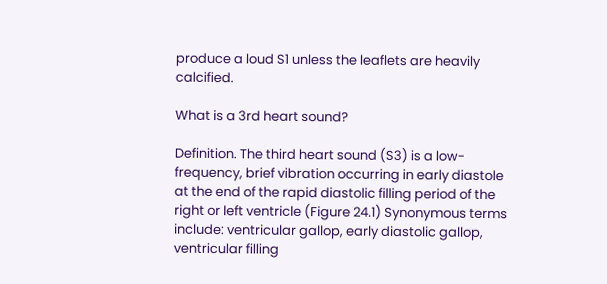produce a loud S1 unless the leaflets are heavily calcified.

What is a 3rd heart sound?

Definition. The third heart sound (S3) is a low-frequency, brief vibration occurring in early diastole at the end of the rapid diastolic filling period of the right or left ventricle (Figure 24.1) Synonymous terms include: ventricular gallop, early diastolic gallop, ventricular filling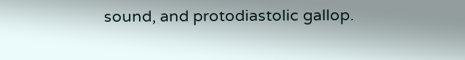sound, and protodiastolic gallop.